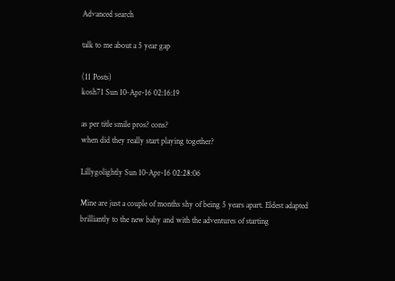Advanced search

talk to me about a 5 year gap

(11 Posts)
kosh71 Sun 10-Apr-16 02:16:19

as per title smile pros? cons?
when did they really start playing together?

Lillygolightly Sun 10-Apr-16 02:28:06

Mine are just a couple of months shy of being 5 years apart. Eldest adapted brilliantly to the new baby and with the adventures of starting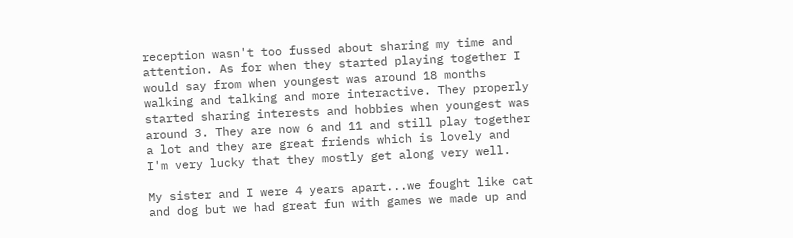reception wasn't too fussed about sharing my time and attention. As for when they started playing together I would say from when youngest was around 18 months walking and talking and more interactive. They properly started sharing interests and hobbies when youngest was around 3. They are now 6 and 11 and still play together a lot and they are great friends which is lovely and I'm very lucky that they mostly get along very well.

My sister and I were 4 years apart...we fought like cat and dog but we had great fun with games we made up and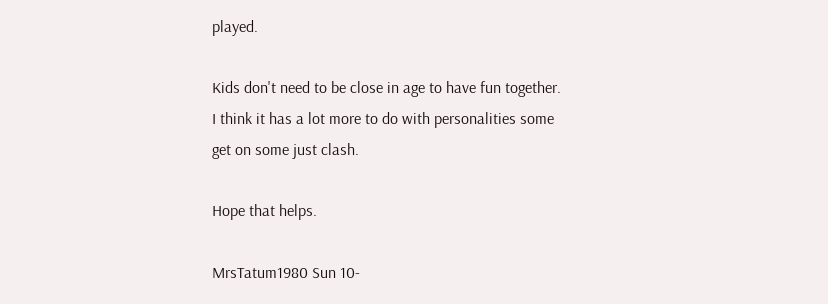played.

Kids don't need to be close in age to have fun together. I think it has a lot more to do with personalities some get on some just clash.

Hope that helps.

MrsTatum1980 Sun 10-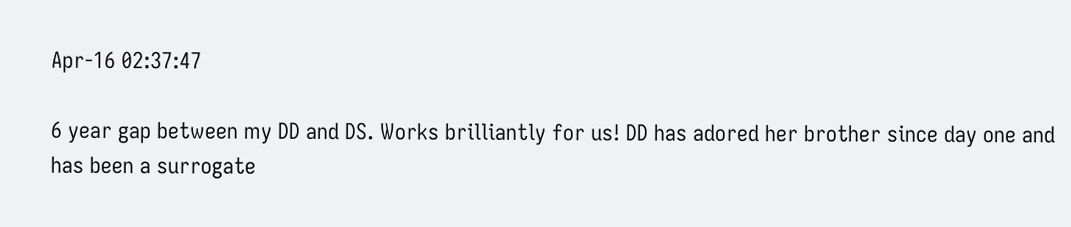Apr-16 02:37:47

6 year gap between my DD and DS. Works brilliantly for us! DD has adored her brother since day one and has been a surrogate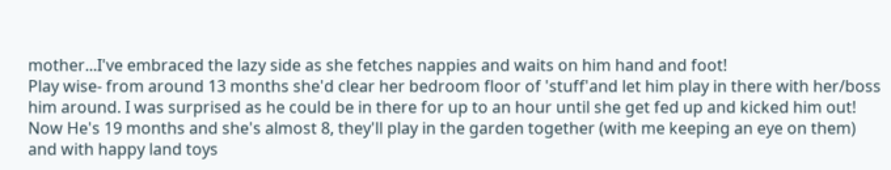mother...I've embraced the lazy side as she fetches nappies and waits on him hand and foot!
Play wise- from around 13 months she'd clear her bedroom floor of 'stuff'and let him play in there with her/boss him around. I was surprised as he could be in there for up to an hour until she get fed up and kicked him out! Now He's 19 months and she's almost 8, they'll play in the garden together (with me keeping an eye on them) and with happy land toys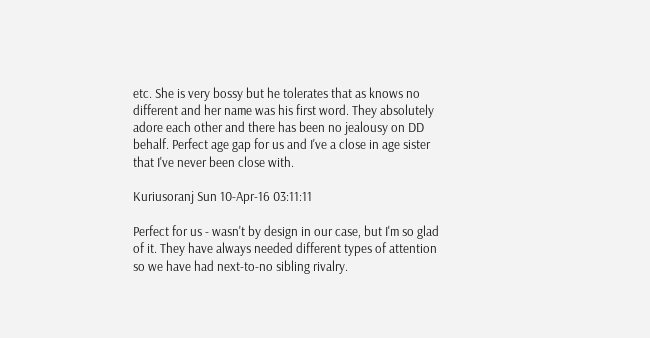etc. She is very bossy but he tolerates that as knows no different and her name was his first word. They absolutely adore each other and there has been no jealousy on DD behalf. Perfect age gap for us and I've a close in age sister that I've never been close with.

Kuriusoranj Sun 10-Apr-16 03:11:11

Perfect for us - wasn't by design in our case, but I'm so glad of it. They have always needed different types of attention so we have had next-to-no sibling rivalry.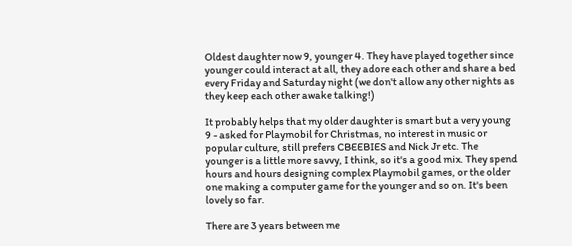Oldest daughter now 9, younger 4. They have played together since younger could interact at all, they adore each other and share a bed every Friday and Saturday night (we don't allow any other nights as they keep each other awake talking!)

It probably helps that my older daughter is smart but a very young 9 - asked for Playmobil for Christmas, no interest in music or popular culture, still prefers CBEEBIES and Nick Jr etc. The younger is a little more savvy, I think, so it's a good mix. They spend hours and hours designing complex Playmobil games, or the older one making a computer game for the younger and so on. It's been lovely so far.

There are 3 years between me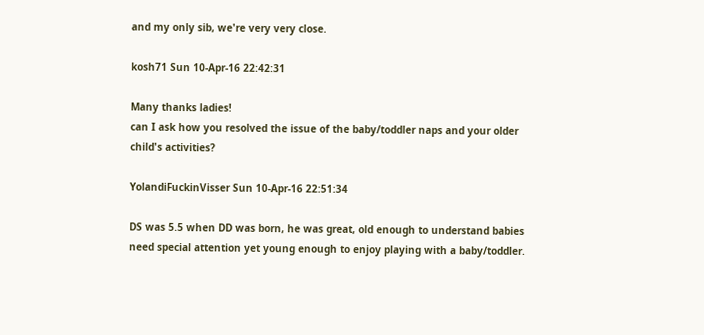and my only sib, we're very very close.

kosh71 Sun 10-Apr-16 22:42:31

Many thanks ladies!
can I ask how you resolved the issue of the baby/toddler naps and your older child's activities?

YolandiFuckinVisser Sun 10-Apr-16 22:51:34

DS was 5.5 when DD was born, he was great, old enough to understand babies need special attention yet young enough to enjoy playing with a baby/toddler.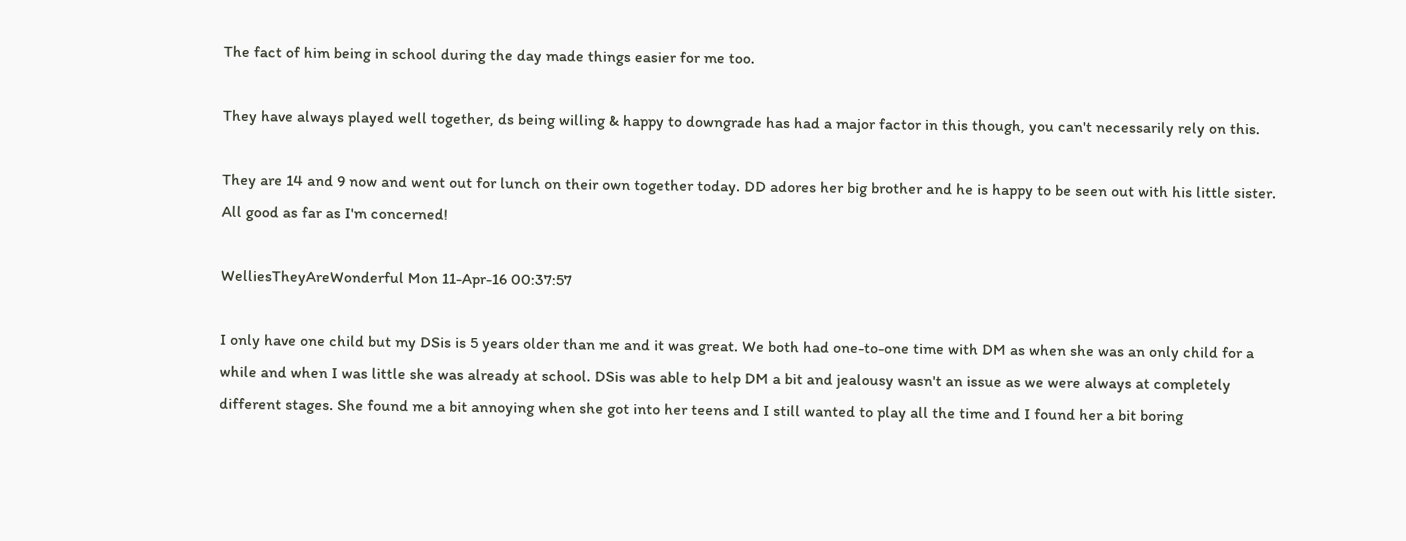The fact of him being in school during the day made things easier for me too.

They have always played well together, ds being willing & happy to downgrade has had a major factor in this though, you can't necessarily rely on this.

They are 14 and 9 now and went out for lunch on their own together today. DD adores her big brother and he is happy to be seen out with his little sister. All good as far as I'm concerned!

WelliesTheyAreWonderful Mon 11-Apr-16 00:37:57

I only have one child but my DSis is 5 years older than me and it was great. We both had one-to-one time with DM as when she was an only child for a while and when I was little she was already at school. DSis was able to help DM a bit and jealousy wasn't an issue as we were always at completely different stages. She found me a bit annoying when she got into her teens and I still wanted to play all the time and I found her a bit boring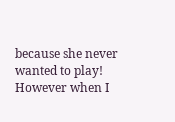because she never wanted to play! However when I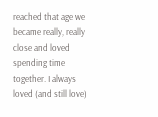reached that age we became really, really close and loved spending time together. I always loved (and still love)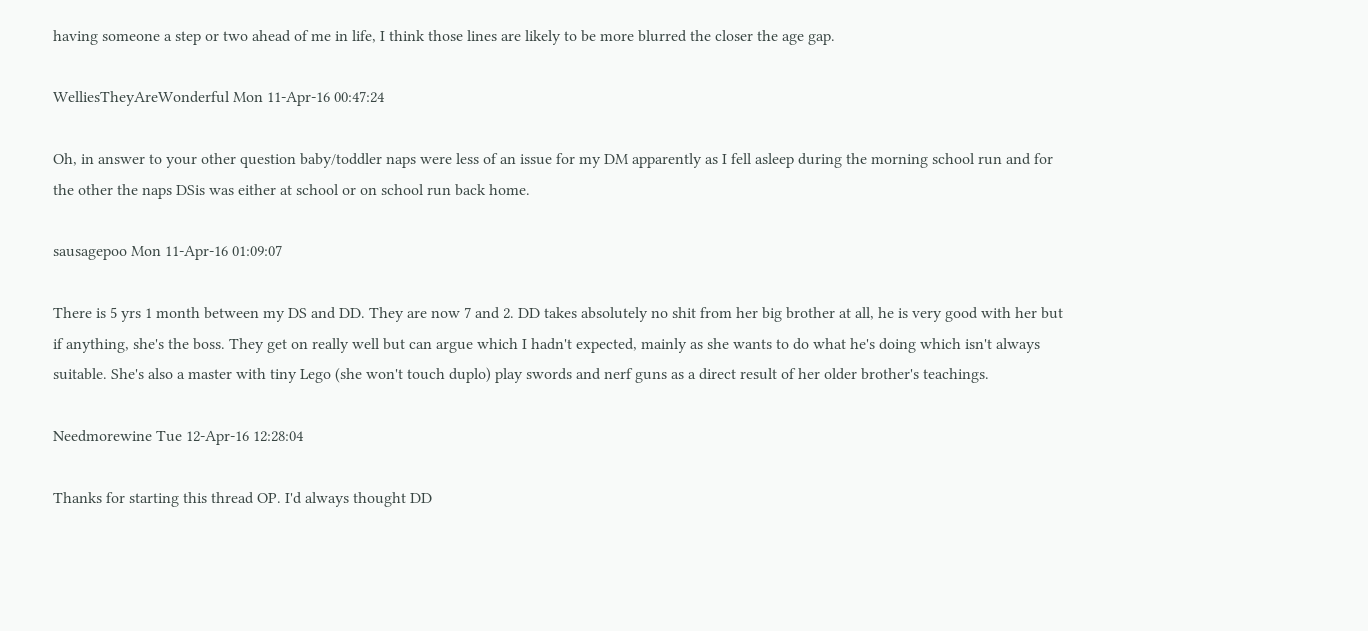having someone a step or two ahead of me in life, I think those lines are likely to be more blurred the closer the age gap.

WelliesTheyAreWonderful Mon 11-Apr-16 00:47:24

Oh, in answer to your other question baby/toddler naps were less of an issue for my DM apparently as I fell asleep during the morning school run and for the other the naps DSis was either at school or on school run back home.

sausagepoo Mon 11-Apr-16 01:09:07

There is 5 yrs 1 month between my DS and DD. They are now 7 and 2. DD takes absolutely no shit from her big brother at all, he is very good with her but if anything, she's the boss. They get on really well but can argue which I hadn't expected, mainly as she wants to do what he's doing which isn't always suitable. She's also a master with tiny Lego (she won't touch duplo) play swords and nerf guns as a direct result of her older brother's teachings.

Needmorewine Tue 12-Apr-16 12:28:04

Thanks for starting this thread OP. I'd always thought DD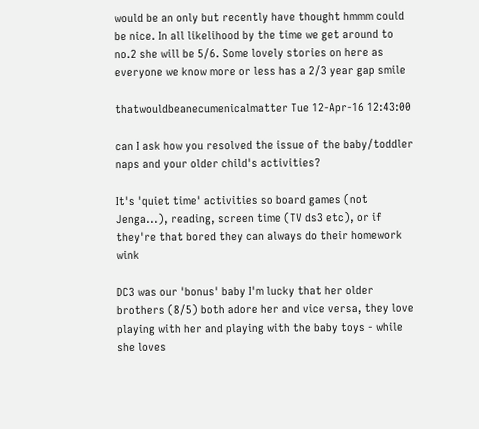would be an only but recently have thought hmmm could be nice. In all likelihood by the time we get around to no.2 she will be 5/6. Some lovely stories on here as everyone we know more or less has a 2/3 year gap smile

thatwouldbeanecumenicalmatter Tue 12-Apr-16 12:43:00

can I ask how you resolved the issue of the baby/toddler naps and your older child's activities?

It's 'quiet time' activities so board games (not Jenga...), reading, screen time (TV ds3 etc), or if they're that bored they can always do their homework wink

DC3 was our 'bonus' baby I'm lucky that her older brothers (8/5) both adore her and vice versa, they love playing with her and playing with the baby toys - while she loves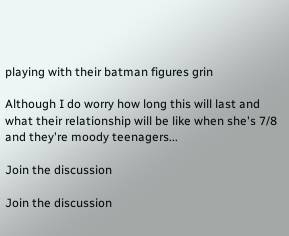playing with their batman figures grin

Although I do worry how long this will last and what their relationship will be like when she's 7/8 and they're moody teenagers...

Join the discussion

Join the discussion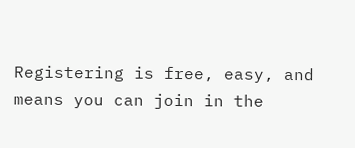Registering is free, easy, and means you can join in the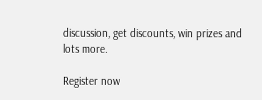discussion, get discounts, win prizes and lots more.

Register now